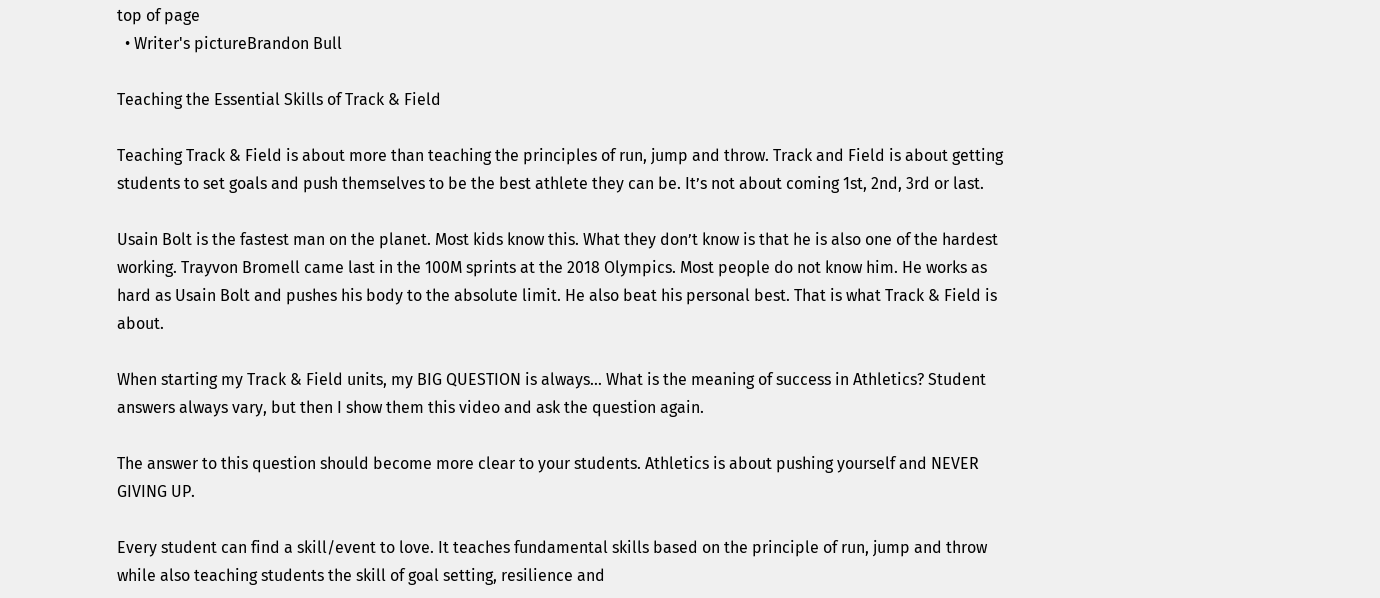top of page
  • Writer's pictureBrandon Bull

Teaching the Essential Skills of Track & Field

Teaching Track & Field is about more than teaching the principles of run, jump and throw. Track and Field is about getting students to set goals and push themselves to be the best athlete they can be. It’s not about coming 1st, 2nd, 3rd or last.

Usain Bolt is the fastest man on the planet. Most kids know this. What they don’t know is that he is also one of the hardest working. Trayvon Bromell came last in the 100M sprints at the 2018 Olympics. Most people do not know him. He works as hard as Usain Bolt and pushes his body to the absolute limit. He also beat his personal best. That is what Track & Field is about.

When starting my Track & Field units, my BIG QUESTION is always… What is the meaning of success in Athletics? Student answers always vary, but then I show them this video and ask the question again.

The answer to this question should become more clear to your students. Athletics is about pushing yourself and NEVER GIVING UP.

Every student can find a skill/event to love. It teaches fundamental skills based on the principle of run, jump and throw while also teaching students the skill of goal setting, resilience and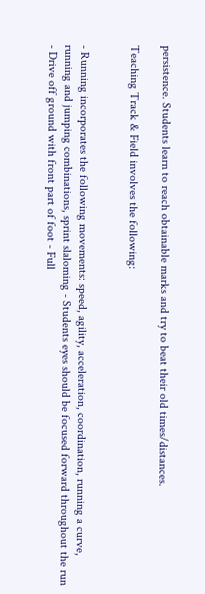persistence. Students learn to reach obtainable marks and try to beat their old times/distances.

Teaching Track & Field involves the following:


- Running incorporates the following movements: speed, agility, acceleration, coordination, running a curve, running and jumping combinations, sprint slaloming - Students eyes should be focused forward throughout the run - Drive off ground with front part of foot - Full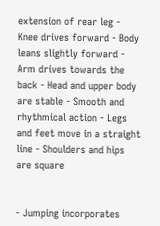extension of rear leg - Knee drives forward - Body leans slightly forward - Arm drives towards the back - Head and upper body are stable - Smooth and rhythmical action - Legs and feet move in a straight line - Shoulders and hips are square


- Jumping incorporates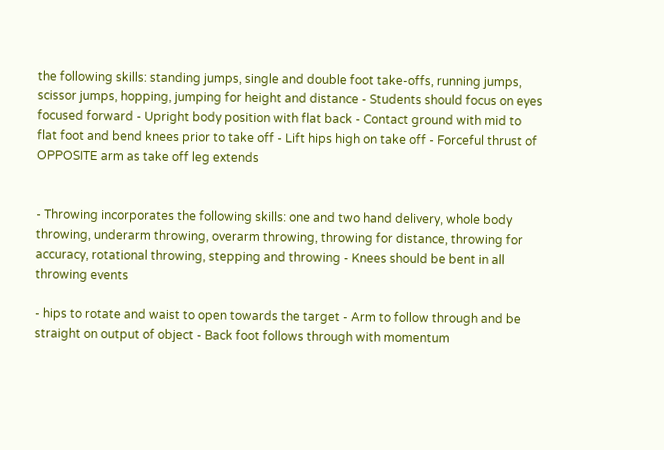the following skills: standing jumps, single and double foot take-offs, running jumps, scissor jumps, hopping, jumping for height and distance - Students should focus on eyes focused forward - Upright body position with flat back - Contact ground with mid to flat foot and bend knees prior to take off - Lift hips high on take off - Forceful thrust of OPPOSITE arm as take off leg extends


- Throwing incorporates the following skills: one and two hand delivery, whole body throwing, underarm throwing, overarm throwing, throwing for distance, throwing for accuracy, rotational throwing, stepping and throwing - Knees should be bent in all throwing events

- hips to rotate and waist to open towards the target - Arm to follow through and be straight on output of object - Back foot follows through with momentum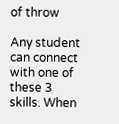of throw

Any student can connect with one of these 3 skills. When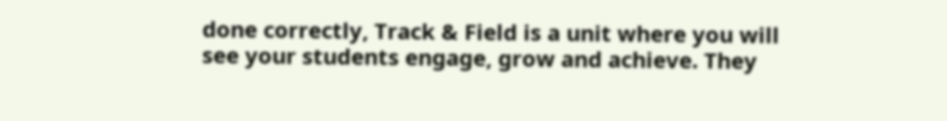done correctly, Track & Field is a unit where you will see your students engage, grow and achieve. They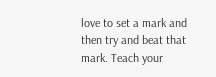love to set a mark and then try and beat that mark. Teach your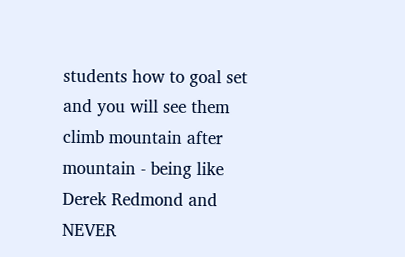students how to goal set and you will see them climb mountain after mountain - being like Derek Redmond and NEVER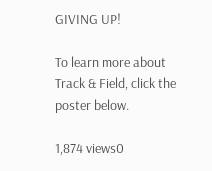GIVING UP!

To learn more about Track & Field, click the poster below.

1,874 views0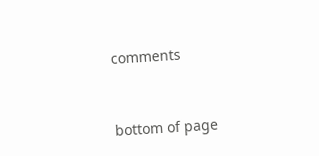comments


bottom of page